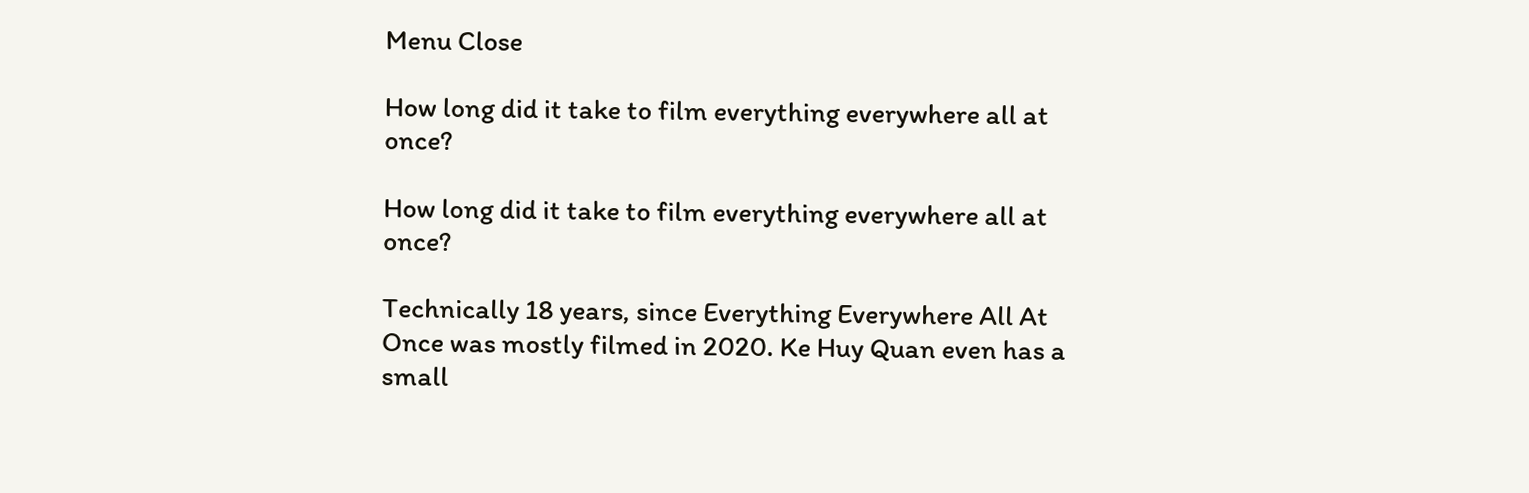Menu Close

How long did it take to film everything everywhere all at once?

How long did it take to film everything everywhere all at once?

Technically 18 years, since Everything Everywhere All At Once was mostly filmed in 2020. Ke Huy Quan even has a small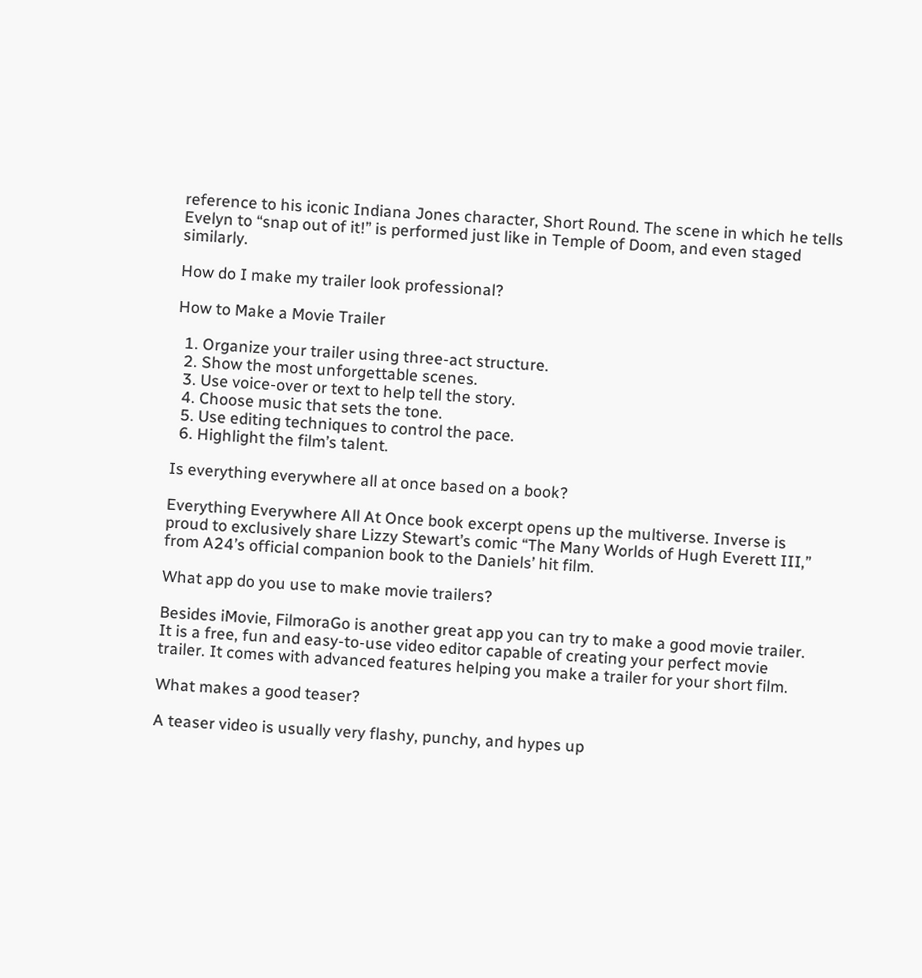reference to his iconic Indiana Jones character, Short Round. The scene in which he tells Evelyn to “snap out of it!” is performed just like in Temple of Doom, and even staged similarly.

How do I make my trailer look professional?

How to Make a Movie Trailer

  1. Organize your trailer using three-act structure.
  2. Show the most unforgettable scenes.
  3. Use voice-over or text to help tell the story.
  4. Choose music that sets the tone.
  5. Use editing techniques to control the pace.
  6. Highlight the film’s talent.

Is everything everywhere all at once based on a book?

Everything Everywhere All At Once book excerpt opens up the multiverse. Inverse is proud to exclusively share Lizzy Stewart’s comic “The Many Worlds of Hugh Everett III,” from A24’s official companion book to the Daniels’ hit film.

What app do you use to make movie trailers?

Besides iMovie, FilmoraGo is another great app you can try to make a good movie trailer. It is a free, fun and easy-to-use video editor capable of creating your perfect movie trailer. It comes with advanced features helping you make a trailer for your short film.

What makes a good teaser?

A teaser video is usually very flashy, punchy, and hypes up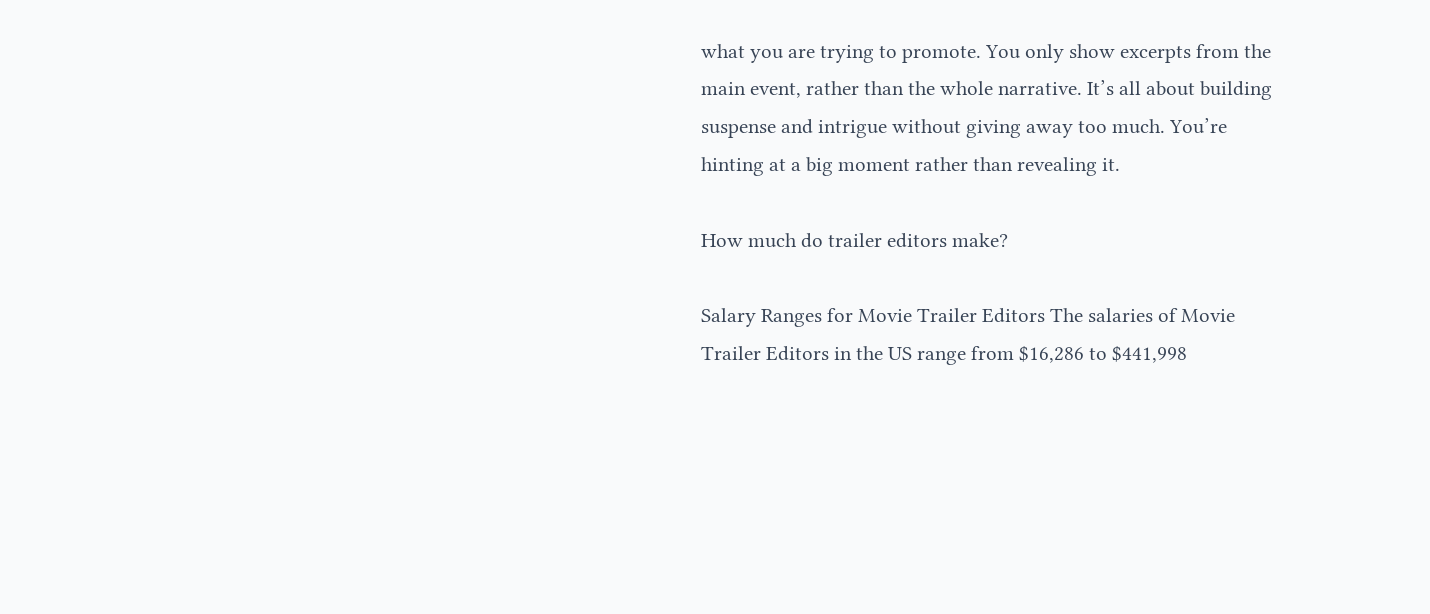what you are trying to promote. You only show excerpts from the main event, rather than the whole narrative. It’s all about building suspense and intrigue without giving away too much. You’re hinting at a big moment rather than revealing it.

How much do trailer editors make?

Salary Ranges for Movie Trailer Editors The salaries of Movie Trailer Editors in the US range from $16,286 to $441,998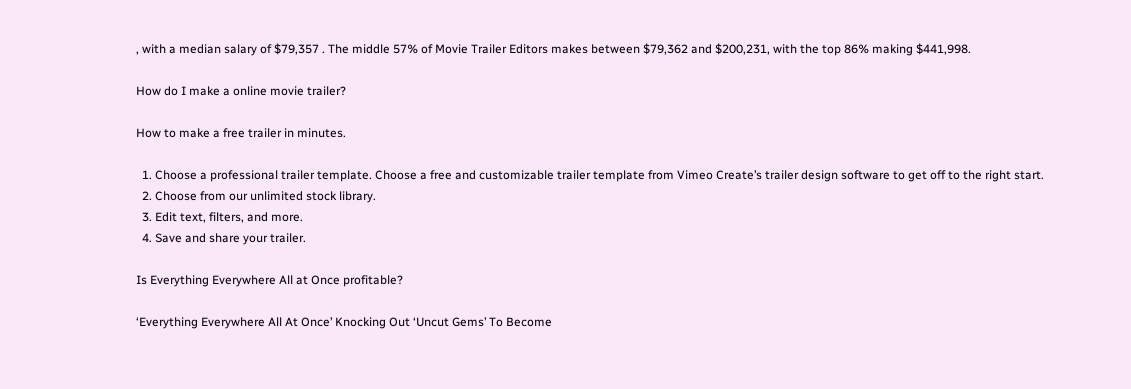, with a median salary of $79,357 . The middle 57% of Movie Trailer Editors makes between $79,362 and $200,231, with the top 86% making $441,998.

How do I make a online movie trailer?

How to make a free trailer in minutes.

  1. Choose a professional trailer template. Choose a free and customizable trailer template from Vimeo Create’s trailer design software to get off to the right start.
  2. Choose from our unlimited stock library.
  3. Edit text, filters, and more.
  4. Save and share your trailer.

Is Everything Everywhere All at Once profitable?

‘Everything Everywhere All At Once’ Knocking Out ‘Uncut Gems’ To Become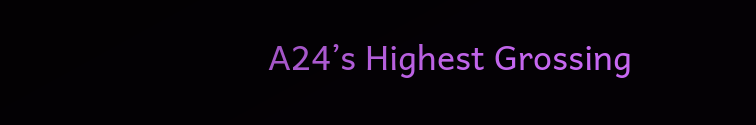A24’s Highest Grossing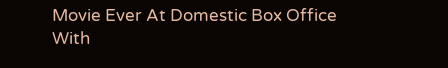Movie Ever At Domestic Box Office With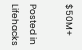$50M+

Posted in Lifehacks